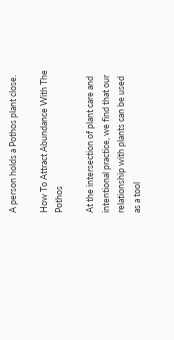A person holds a Pothos plant close.

How To Attract Abundance With The Pothos

At the intersection of plant care and intentional practice, we find that our relationship with plants can be used as a tool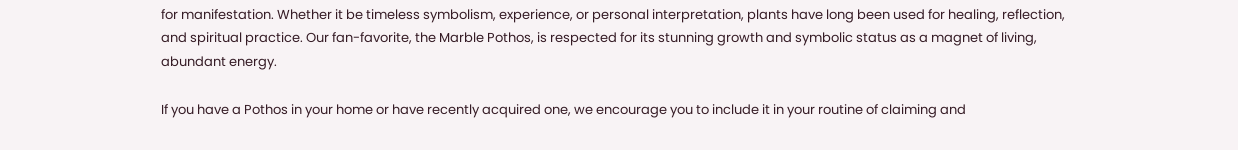for manifestation. Whether it be timeless symbolism, experience, or personal interpretation, plants have long been used for healing, reflection, and spiritual practice. Our fan-favorite, the Marble Pothos, is respected for its stunning growth and symbolic status as a magnet of living, abundant energy.

If you have a Pothos in your home or have recently acquired one, we encourage you to include it in your routine of claiming and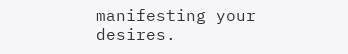manifesting your desires.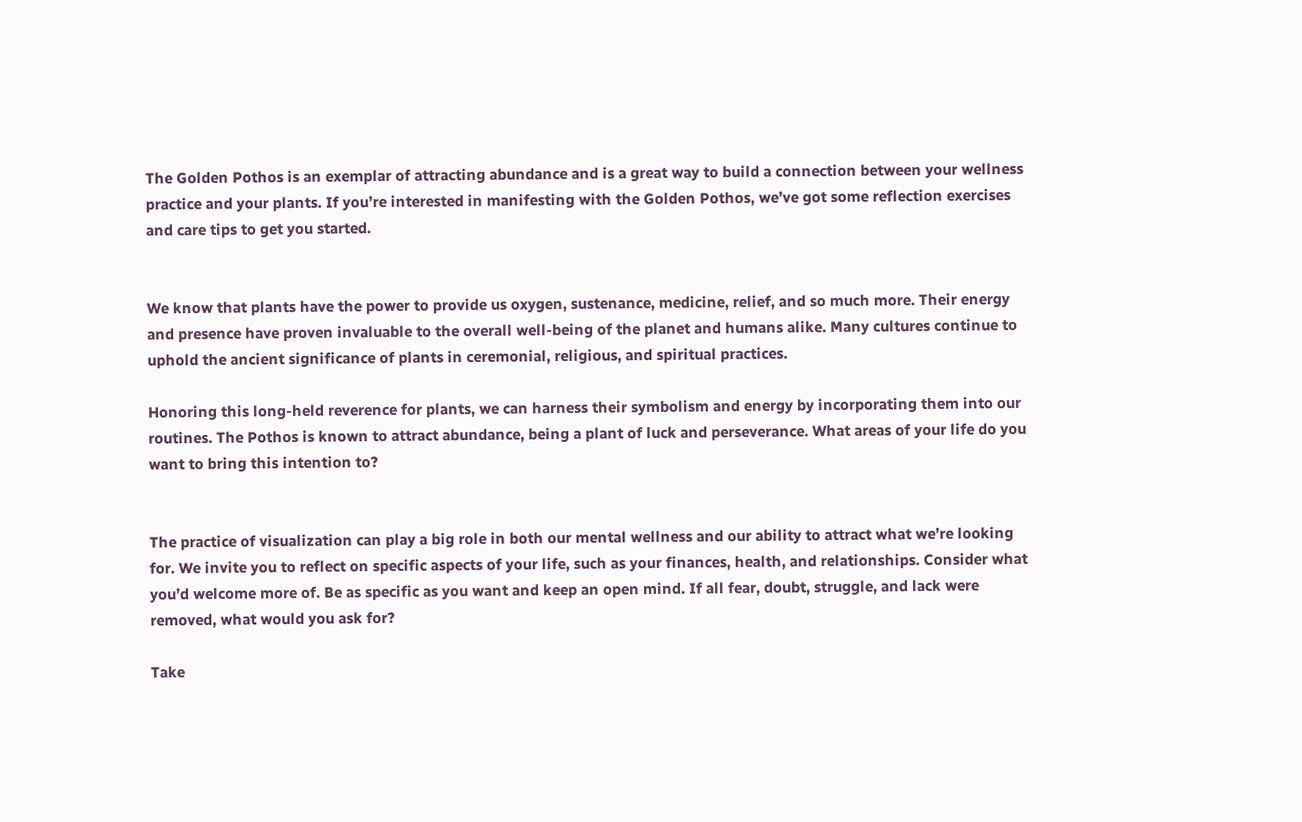The Golden Pothos is an exemplar of attracting abundance and is a great way to build a connection between your wellness practice and your plants. If you’re interested in manifesting with the Golden Pothos, we’ve got some reflection exercises and care tips to get you started.


We know that plants have the power to provide us oxygen, sustenance, medicine, relief, and so much more. Their energy and presence have proven invaluable to the overall well-being of the planet and humans alike. Many cultures continue to uphold the ancient significance of plants in ceremonial, religious, and spiritual practices.

Honoring this long-held reverence for plants, we can harness their symbolism and energy by incorporating them into our routines. The Pothos is known to attract abundance, being a plant of luck and perseverance. What areas of your life do you want to bring this intention to?


The practice of visualization can play a big role in both our mental wellness and our ability to attract what we’re looking for. We invite you to reflect on specific aspects of your life, such as your finances, health, and relationships. Consider what you’d welcome more of. Be as specific as you want and keep an open mind. If all fear, doubt, struggle, and lack were removed, what would you ask for?

Take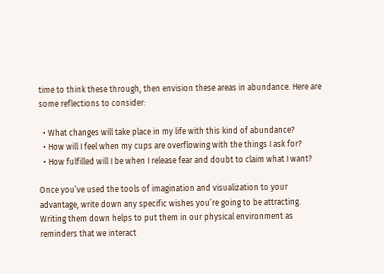time to think these through, then envision these areas in abundance. Here are some reflections to consider:

  • What changes will take place in my life with this kind of abundance?
  • How will I feel when my cups are overflowing with the things I ask for?
  • How fulfilled will I be when I release fear and doubt to claim what I want?

Once you’ve used the tools of imagination and visualization to your advantage, write down any specific wishes you’re going to be attracting. Writing them down helps to put them in our physical environment as reminders that we interact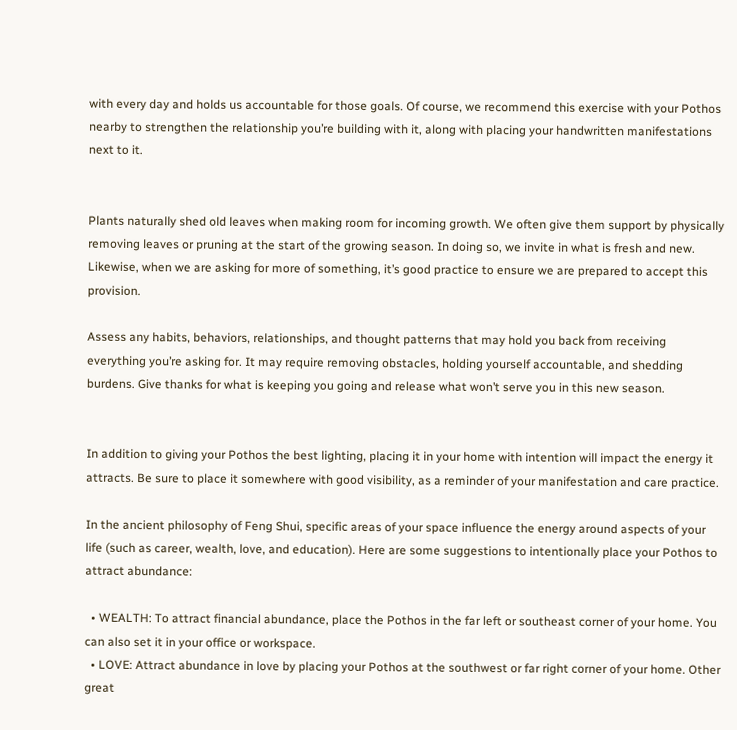with every day and holds us accountable for those goals. Of course, we recommend this exercise with your Pothos nearby to strengthen the relationship you’re building with it, along with placing your handwritten manifestations next to it.


Plants naturally shed old leaves when making room for incoming growth. We often give them support by physically removing leaves or pruning at the start of the growing season. In doing so, we invite in what is fresh and new. Likewise, when we are asking for more of something, it’s good practice to ensure we are prepared to accept this provision.

Assess any habits, behaviors, relationships, and thought patterns that may hold you back from receiving everything you’re asking for. It may require removing obstacles, holding yourself accountable, and shedding burdens. Give thanks for what is keeping you going and release what won’t serve you in this new season.


In addition to giving your Pothos the best lighting, placing it in your home with intention will impact the energy it attracts. Be sure to place it somewhere with good visibility, as a reminder of your manifestation and care practice.

In the ancient philosophy of Feng Shui, specific areas of your space influence the energy around aspects of your life (such as career, wealth, love, and education). Here are some suggestions to intentionally place your Pothos to attract abundance:

  • WEALTH: To attract financial abundance, place the Pothos in the far left or southeast corner of your home. You can also set it in your office or workspace.
  • LOVE: Attract abundance in love by placing your Pothos at the southwest or far right corner of your home. Other great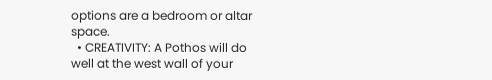options are a bedroom or altar space.
  • CREATIVITY: A Pothos will do well at the west wall of your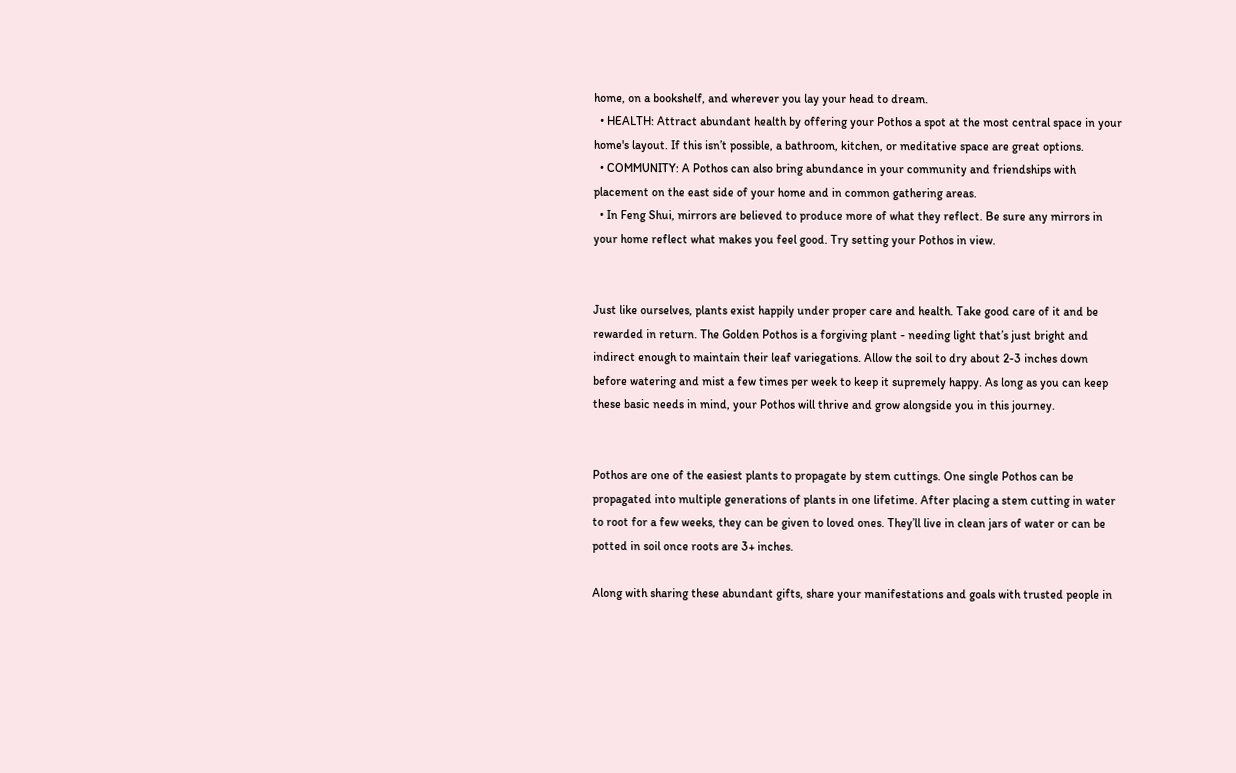home, on a bookshelf, and wherever you lay your head to dream.
  • HEALTH: Attract abundant health by offering your Pothos a spot at the most central space in your home's layout. If this isn’t possible, a bathroom, kitchen, or meditative space are great options.
  • COMMUNITY: A Pothos can also bring abundance in your community and friendships with placement on the east side of your home and in common gathering areas.
  • In Feng Shui, mirrors are believed to produce more of what they reflect. Be sure any mirrors in your home reflect what makes you feel good. Try setting your Pothos in view.


Just like ourselves, plants exist happily under proper care and health. Take good care of it and be rewarded in return. The Golden Pothos is a forgiving plant - needing light that’s just bright and indirect enough to maintain their leaf variegations. Allow the soil to dry about 2-3 inches down before watering and mist a few times per week to keep it supremely happy. As long as you can keep these basic needs in mind, your Pothos will thrive and grow alongside you in this journey.


Pothos are one of the easiest plants to propagate by stem cuttings. One single Pothos can be propagated into multiple generations of plants in one lifetime. After placing a stem cutting in water to root for a few weeks, they can be given to loved ones. They’ll live in clean jars of water or can be potted in soil once roots are 3+ inches.

Along with sharing these abundant gifts, share your manifestations and goals with trusted people in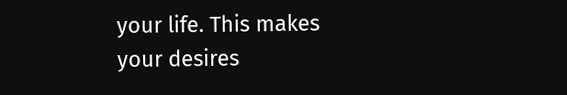your life. This makes your desires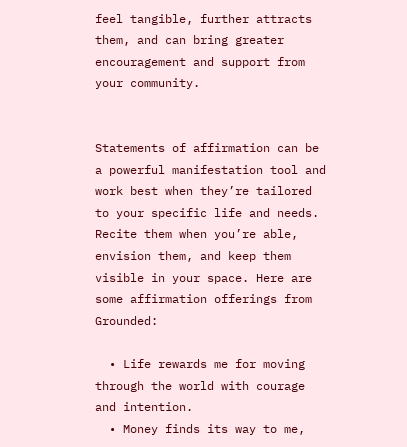feel tangible, further attracts them, and can bring greater encouragement and support from your community.


Statements of affirmation can be a powerful manifestation tool and work best when they’re tailored to your specific life and needs. Recite them when you’re able, envision them, and keep them visible in your space. Here are some affirmation offerings from Grounded:

  • Life rewards me for moving through the world with courage and intention.
  • Money finds its way to me,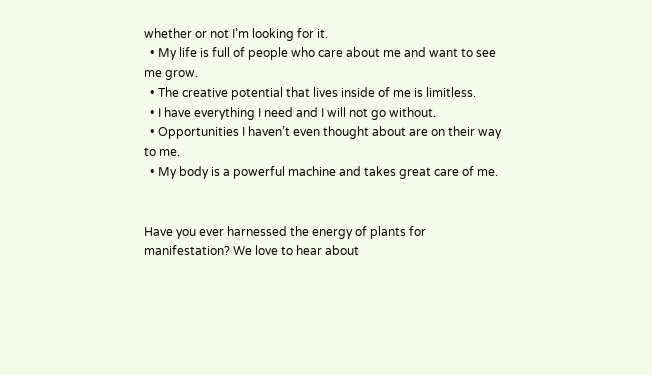whether or not I’m looking for it.
  • My life is full of people who care about me and want to see me grow.
  • The creative potential that lives inside of me is limitless.
  • I have everything I need and I will not go without.
  • Opportunities I haven’t even thought about are on their way to me.
  • My body is a powerful machine and takes great care of me.


Have you ever harnessed the energy of plants for manifestation? We love to hear about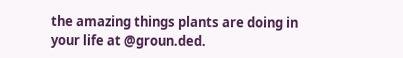the amazing things plants are doing in your life at @groun.ded.